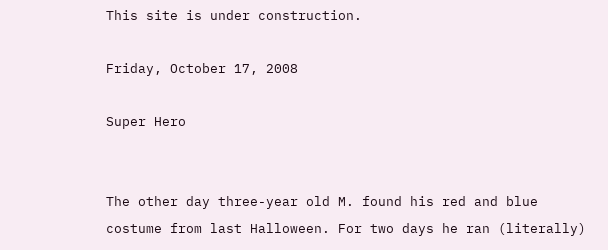This site is under construction.

Friday, October 17, 2008

Super Hero


The other day three-year old M. found his red and blue costume from last Halloween. For two days he ran (literally)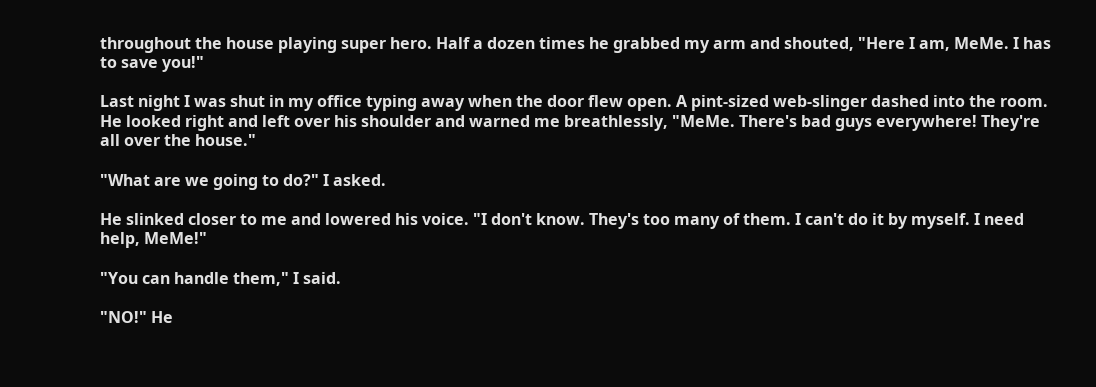throughout the house playing super hero. Half a dozen times he grabbed my arm and shouted, "Here I am, MeMe. I has to save you!"

Last night I was shut in my office typing away when the door flew open. A pint-sized web-slinger dashed into the room. He looked right and left over his shoulder and warned me breathlessly, "MeMe. There's bad guys everywhere! They're all over the house."

"What are we going to do?" I asked.

He slinked closer to me and lowered his voice. "I don't know. They's too many of them. I can't do it by myself. I need help, MeMe!"

"You can handle them," I said.

"NO!" He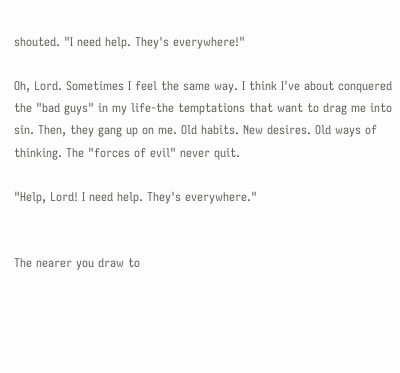shouted. "I need help. They's everywhere!"

Oh, Lord. Sometimes I feel the same way. I think I've about conquered the "bad guys" in my life-the temptations that want to drag me into sin. Then, they gang up on me. Old habits. New desires. Old ways of thinking. The "forces of evil" never quit.

"Help, Lord! I need help. They's everywhere."


The nearer you draw to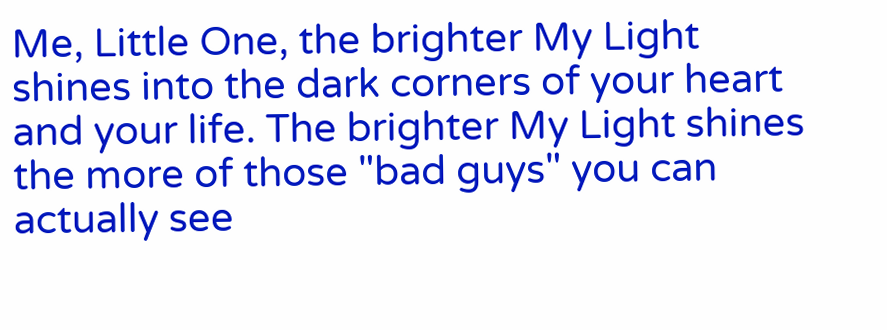Me, Little One, the brighter My Light shines into the dark corners of your heart and your life. The brighter My Light shines the more of those "bad guys" you can actually see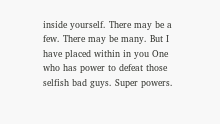inside yourself. There may be a few. There may be many. But I have placed within in you One who has power to defeat those selfish bad guys. Super powers.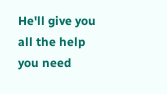He'll give you all the help you need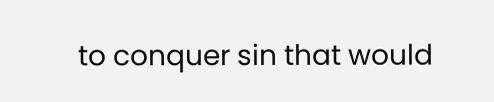to conquer sin that would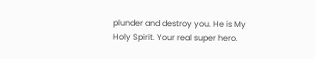plunder and destroy you. He is My Holy Spirit. Your real super hero.